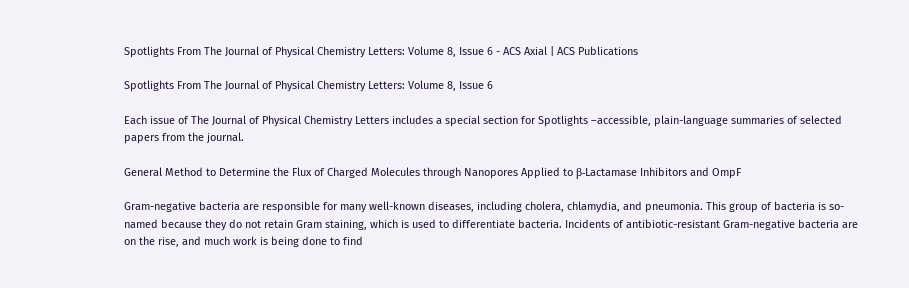Spotlights From The Journal of Physical Chemistry Letters: Volume 8, Issue 6 - ACS Axial | ACS Publications

Spotlights From The Journal of Physical Chemistry Letters: Volume 8, Issue 6

Each issue of The Journal of Physical Chemistry Letters includes a special section for Spotlights –accessible, plain-language summaries of selected papers from the journal.

General Method to Determine the Flux of Charged Molecules through Nanopores Applied to β-Lactamase Inhibitors and OmpF

Gram-negative bacteria are responsible for many well-known diseases, including cholera, chlamydia, and pneumonia. This group of bacteria is so-named because they do not retain Gram staining, which is used to differentiate bacteria. Incidents of antibiotic-resistant Gram-negative bacteria are on the rise, and much work is being done to find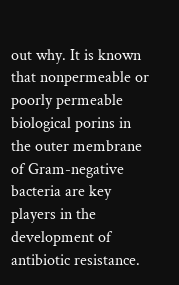out why. It is known that nonpermeable or poorly permeable biological porins in the outer membrane of Gram-negative bacteria are key players in the development of antibiotic resistance.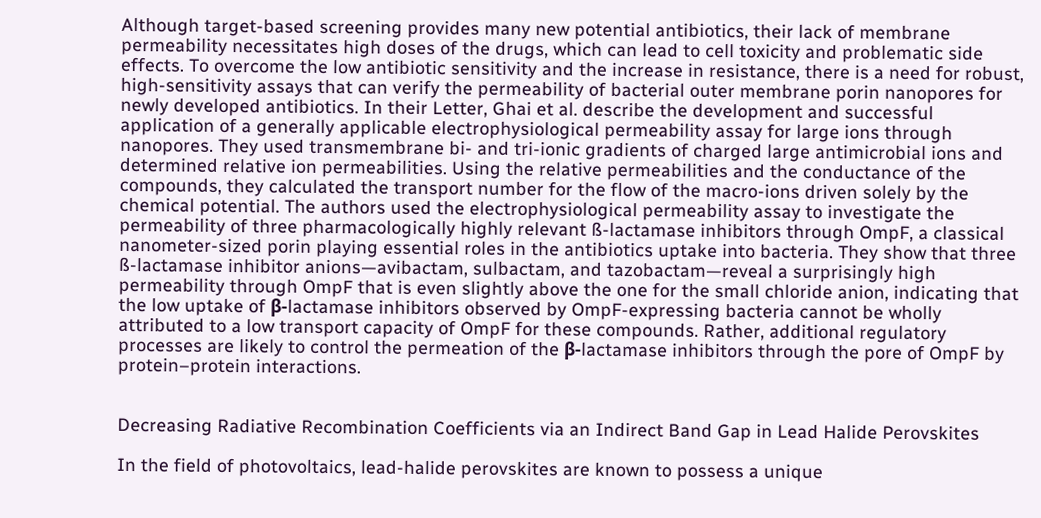Although target-based screening provides many new potential antibiotics, their lack of membrane permeability necessitates high doses of the drugs, which can lead to cell toxicity and problematic side effects. To overcome the low antibiotic sensitivity and the increase in resistance, there is a need for robust, high-sensitivity assays that can verify the permeability of bacterial outer membrane porin nanopores for newly developed antibiotics. In their Letter, Ghai et al. describe the development and successful application of a generally applicable electrophysiological permeability assay for large ions through nanopores. They used transmembrane bi- and tri-ionic gradients of charged large antimicrobial ions and determined relative ion permeabilities. Using the relative permeabilities and the conductance of the compounds, they calculated the transport number for the flow of the macro-ions driven solely by the chemical potential. The authors used the electrophysiological permeability assay to investigate the permeability of three pharmacologically highly relevant ß-lactamase inhibitors through OmpF, a classical nanometer-sized porin playing essential roles in the antibiotics uptake into bacteria. They show that three ß-lactamase inhibitor anions—avibactam, sulbactam, and tazobactam—reveal a surprisingly high permeability through OmpF that is even slightly above the one for the small chloride anion, indicating that the low uptake of β-lactamase inhibitors observed by OmpF-expressing bacteria cannot be wholly attributed to a low transport capacity of OmpF for these compounds. Rather, additional regulatory processes are likely to control the permeation of the β-lactamase inhibitors through the pore of OmpF by protein–protein interactions.


Decreasing Radiative Recombination Coefficients via an Indirect Band Gap in Lead Halide Perovskites

In the field of photovoltaics, lead-halide perovskites are known to possess a unique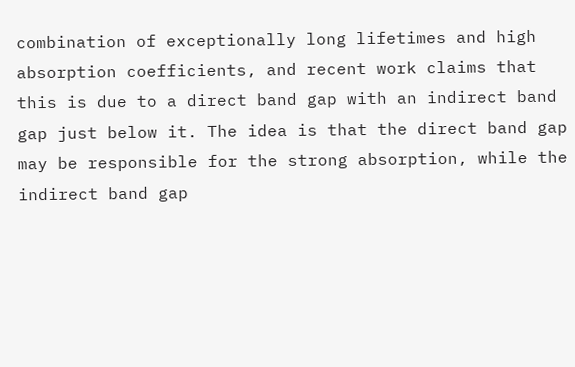combination of exceptionally long lifetimes and high absorption coefficients, and recent work claims that this is due to a direct band gap with an indirect band gap just below it. The idea is that the direct band gap may be responsible for the strong absorption, while the indirect band gap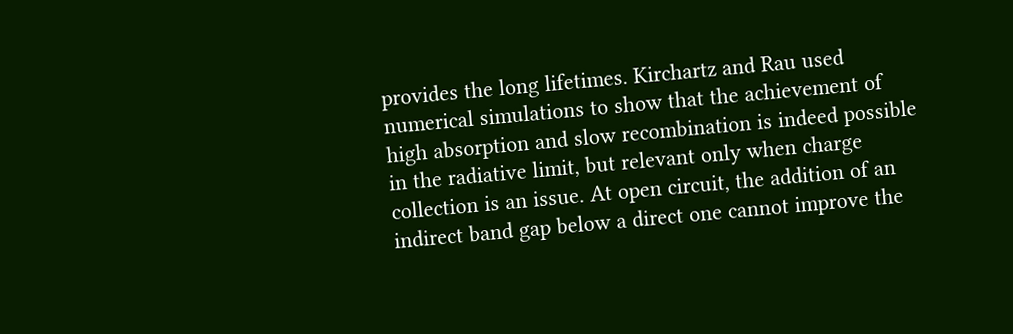provides the long lifetimes. Kirchartz and Rau used numerical simulations to show that the achievement of high absorption and slow recombination is indeed possible in the radiative limit, but relevant only when charge collection is an issue. At open circuit, the addition of an indirect band gap below a direct one cannot improve the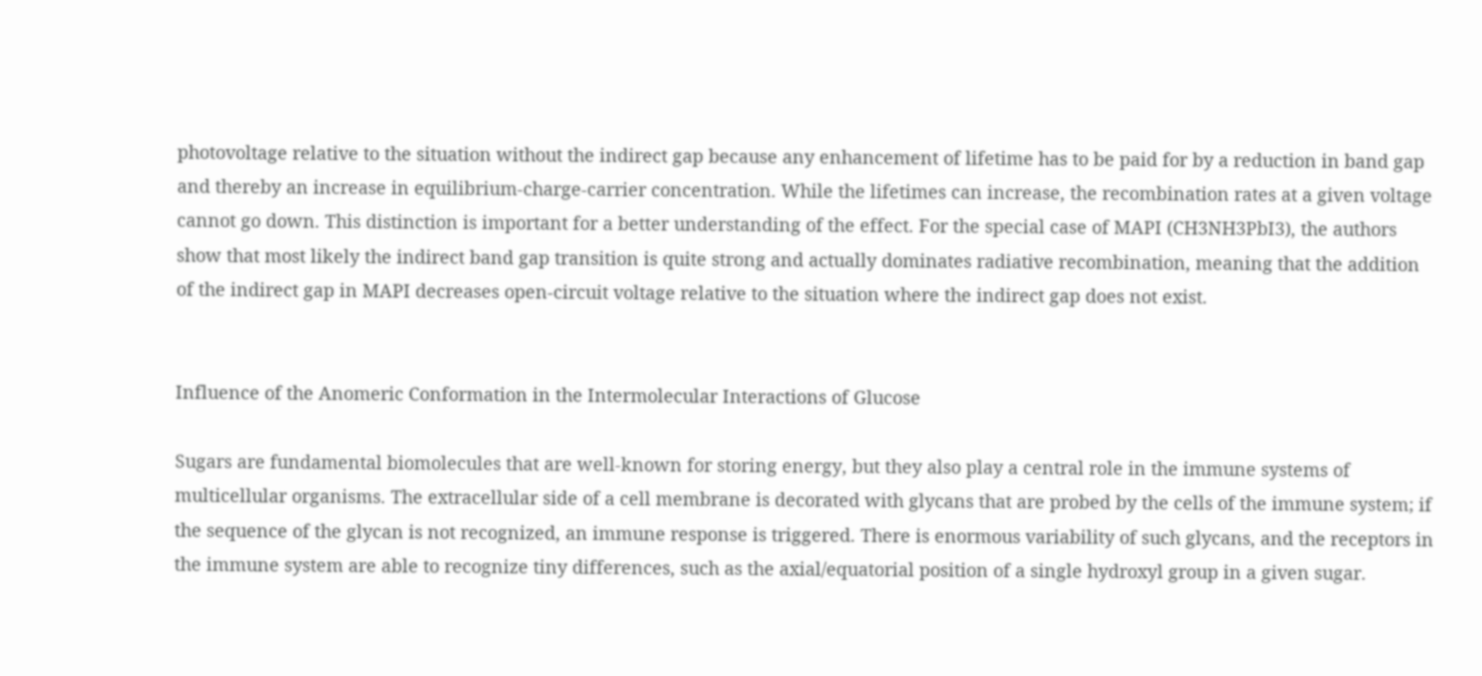photovoltage relative to the situation without the indirect gap because any enhancement of lifetime has to be paid for by a reduction in band gap and thereby an increase in equilibrium-charge-carrier concentration. While the lifetimes can increase, the recombination rates at a given voltage cannot go down. This distinction is important for a better understanding of the effect. For the special case of MAPI (CH3NH3PbI3), the authors show that most likely the indirect band gap transition is quite strong and actually dominates radiative recombination, meaning that the addition of the indirect gap in MAPI decreases open-circuit voltage relative to the situation where the indirect gap does not exist.


Influence of the Anomeric Conformation in the Intermolecular Interactions of Glucose

Sugars are fundamental biomolecules that are well-known for storing energy, but they also play a central role in the immune systems of multicellular organisms. The extracellular side of a cell membrane is decorated with glycans that are probed by the cells of the immune system; if the sequence of the glycan is not recognized, an immune response is triggered. There is enormous variability of such glycans, and the receptors in the immune system are able to recognize tiny differences, such as the axial/equatorial position of a single hydroxyl group in a given sugar.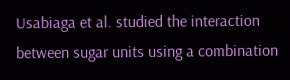Usabiaga et al. studied the interaction between sugar units using a combination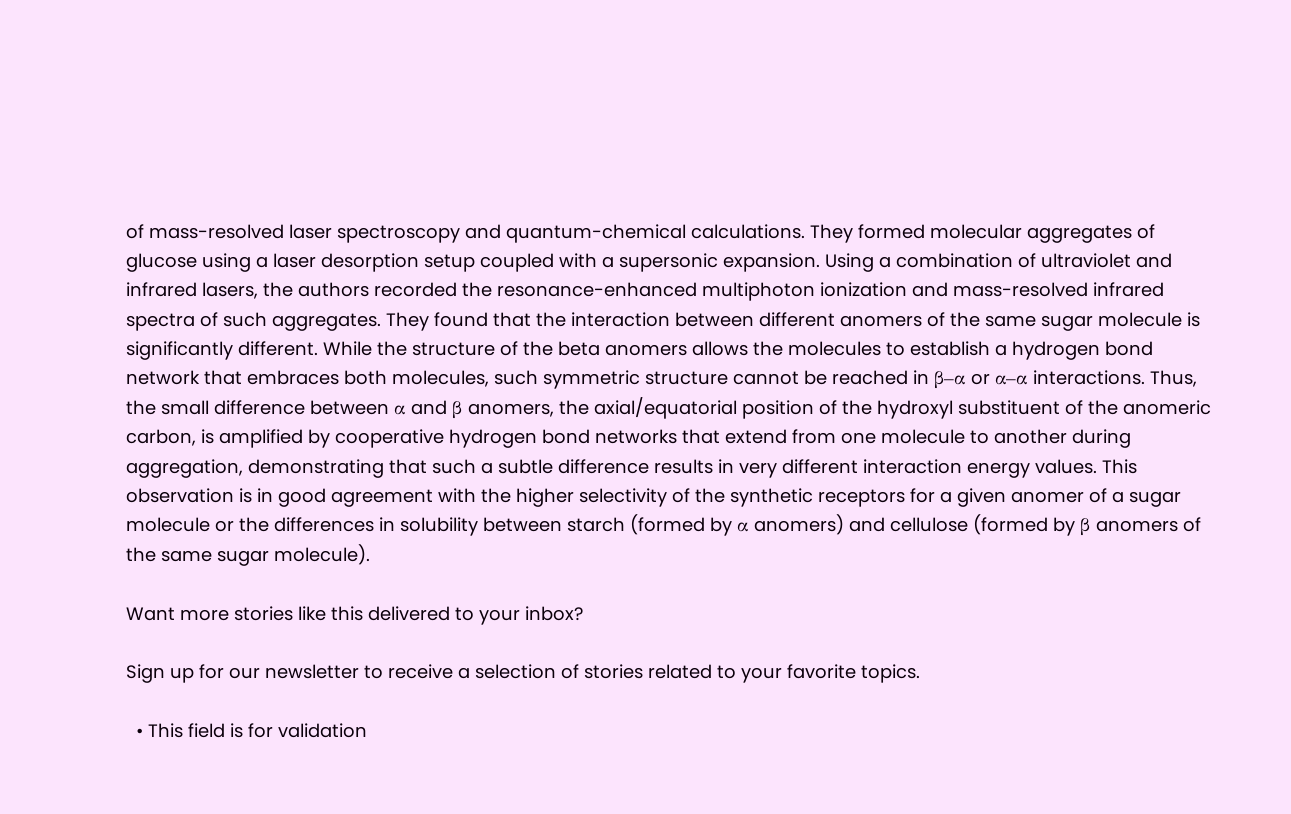of mass-resolved laser spectroscopy and quantum-chemical calculations. They formed molecular aggregates of glucose using a laser desorption setup coupled with a supersonic expansion. Using a combination of ultraviolet and infrared lasers, the authors recorded the resonance-enhanced multiphoton ionization and mass-resolved infrared spectra of such aggregates. They found that the interaction between different anomers of the same sugar molecule is significantly different. While the structure of the beta anomers allows the molecules to establish a hydrogen bond network that embraces both molecules, such symmetric structure cannot be reached in β–α or α–α interactions. Thus, the small difference between α and β anomers, the axial/equatorial position of the hydroxyl substituent of the anomeric carbon, is amplified by cooperative hydrogen bond networks that extend from one molecule to another during aggregation, demonstrating that such a subtle difference results in very different interaction energy values. This observation is in good agreement with the higher selectivity of the synthetic receptors for a given anomer of a sugar molecule or the differences in solubility between starch (formed by α anomers) and cellulose (formed by β anomers of the same sugar molecule).

Want more stories like this delivered to your inbox?

Sign up for our newsletter to receive a selection of stories related to your favorite topics.

  • This field is for validation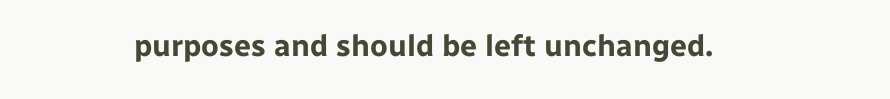purposes and should be left unchanged.